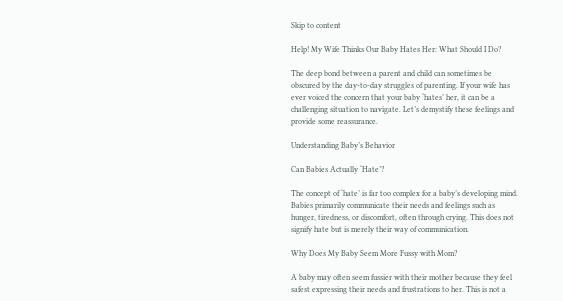Skip to content

Help! My Wife Thinks Our Baby Hates Her: What Should I Do?

The deep bond between a parent and child can sometimes be obscured by the day-to-day struggles of parenting. If your wife has ever voiced the concern that your baby ‘hates’ her, it can be a challenging situation to navigate. Let’s demystify these feelings and provide some reassurance.

Understanding Baby’s Behavior

Can Babies Actually ‘Hate’?

The concept of ‘hate’ is far too complex for a baby’s developing mind. Babies primarily communicate their needs and feelings such as hunger, tiredness, or discomfort, often through crying. This does not signify hate but is merely their way of communication.

Why Does My Baby Seem More Fussy with Mom?

A baby may often seem fussier with their mother because they feel safest expressing their needs and frustrations to her. This is not a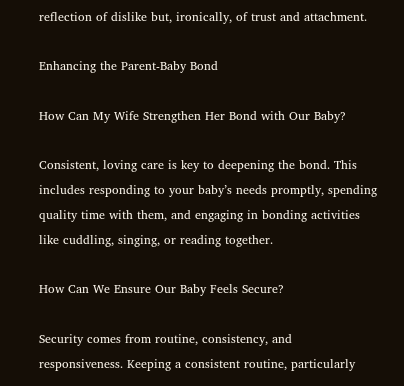reflection of dislike but, ironically, of trust and attachment.

Enhancing the Parent-Baby Bond

How Can My Wife Strengthen Her Bond with Our Baby?

Consistent, loving care is key to deepening the bond. This includes responding to your baby’s needs promptly, spending quality time with them, and engaging in bonding activities like cuddling, singing, or reading together.

How Can We Ensure Our Baby Feels Secure?

Security comes from routine, consistency, and responsiveness. Keeping a consistent routine, particularly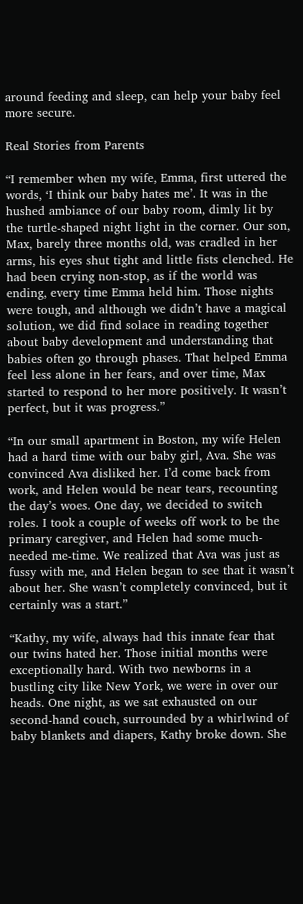around feeding and sleep, can help your baby feel more secure.

Real Stories from Parents

“I remember when my wife, Emma, first uttered the words, ‘I think our baby hates me’. It was in the hushed ambiance of our baby room, dimly lit by the turtle-shaped night light in the corner. Our son, Max, barely three months old, was cradled in her arms, his eyes shut tight and little fists clenched. He had been crying non-stop, as if the world was ending, every time Emma held him. Those nights were tough, and although we didn’t have a magical solution, we did find solace in reading together about baby development and understanding that babies often go through phases. That helped Emma feel less alone in her fears, and over time, Max started to respond to her more positively. It wasn’t perfect, but it was progress.”

“In our small apartment in Boston, my wife Helen had a hard time with our baby girl, Ava. She was convinced Ava disliked her. I’d come back from work, and Helen would be near tears, recounting the day’s woes. One day, we decided to switch roles. I took a couple of weeks off work to be the primary caregiver, and Helen had some much-needed me-time. We realized that Ava was just as fussy with me, and Helen began to see that it wasn’t about her. She wasn’t completely convinced, but it certainly was a start.”

“Kathy, my wife, always had this innate fear that our twins hated her. Those initial months were exceptionally hard. With two newborns in a bustling city like New York, we were in over our heads. One night, as we sat exhausted on our second-hand couch, surrounded by a whirlwind of baby blankets and diapers, Kathy broke down. She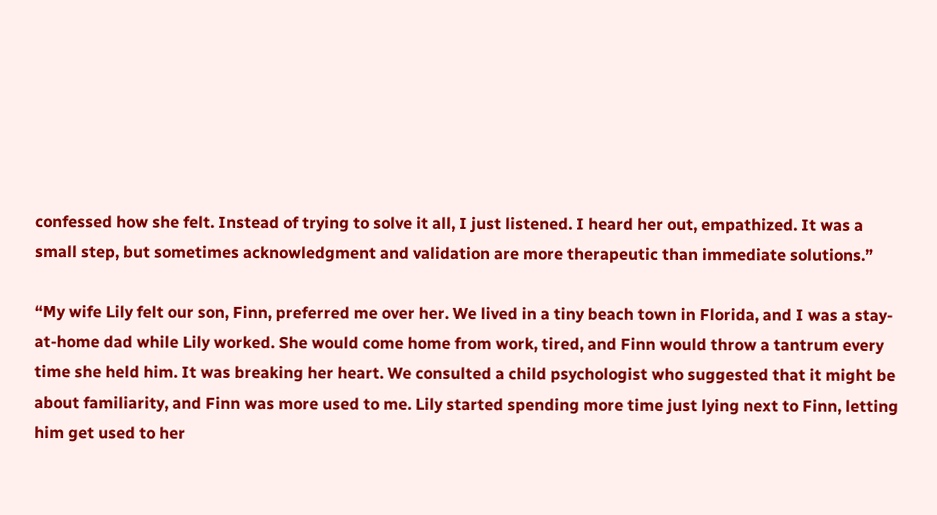confessed how she felt. Instead of trying to solve it all, I just listened. I heard her out, empathized. It was a small step, but sometimes acknowledgment and validation are more therapeutic than immediate solutions.”

“My wife Lily felt our son, Finn, preferred me over her. We lived in a tiny beach town in Florida, and I was a stay-at-home dad while Lily worked. She would come home from work, tired, and Finn would throw a tantrum every time she held him. It was breaking her heart. We consulted a child psychologist who suggested that it might be about familiarity, and Finn was more used to me. Lily started spending more time just lying next to Finn, letting him get used to her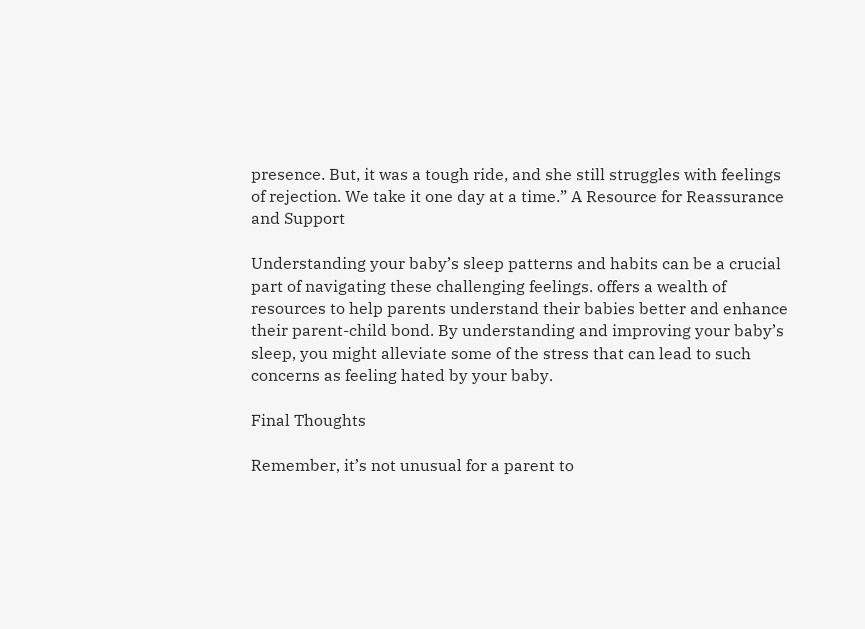presence. But, it was a tough ride, and she still struggles with feelings of rejection. We take it one day at a time.” A Resource for Reassurance and Support

Understanding your baby’s sleep patterns and habits can be a crucial part of navigating these challenging feelings. offers a wealth of resources to help parents understand their babies better and enhance their parent-child bond. By understanding and improving your baby’s sleep, you might alleviate some of the stress that can lead to such concerns as feeling hated by your baby.

Final Thoughts

Remember, it’s not unusual for a parent to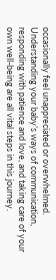occasionally feel unappreciated or overwhelmed. Understanding your baby’s ways of communication, responding with patience and love, and taking care of your own well-being are all vital steps in this journey.